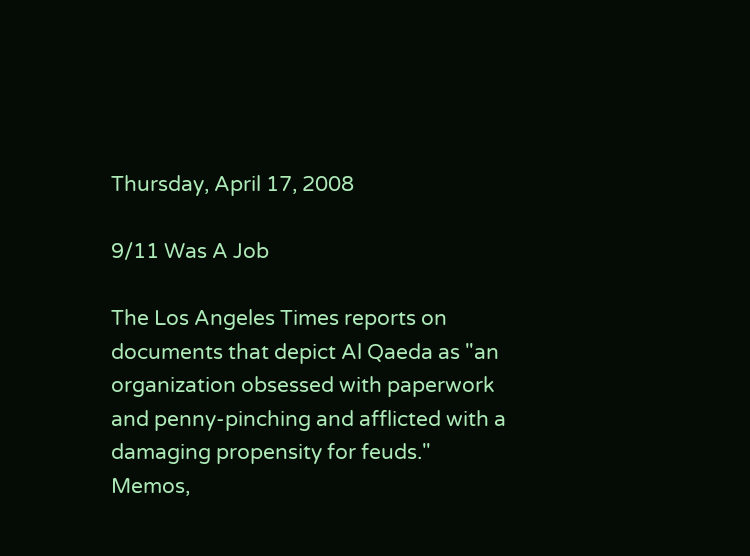Thursday, April 17, 2008

9/11 Was A Job

The Los Angeles Times reports on documents that depict Al Qaeda as "an organization obsessed with paperwork and penny-pinching and afflicted with a damaging propensity for feuds." Memos,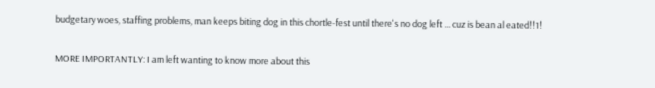budgetary woes, staffing problems, man keeps biting dog in this chortle-fest until there's no dog left ... cuz is bean al eated!!1!

MORE IMPORTANTLY: I am left wanting to know more about this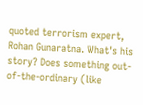quoted terrorism expert, Rohan Gunaratna. What's his story? Does something out-of-the-ordinary (like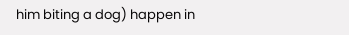him biting a dog) happen in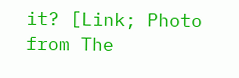it? [Link; Photo from The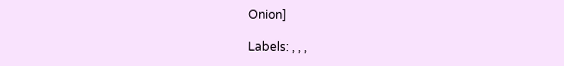Onion]

Labels: , , ,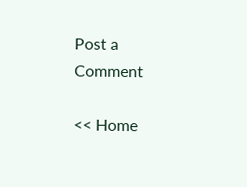Post a Comment

<< Home